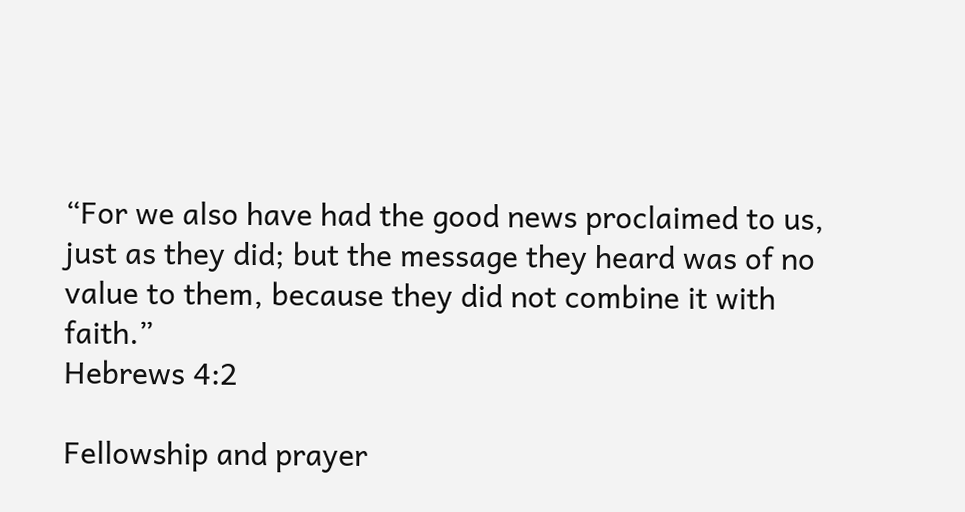“For we also have had the good news proclaimed to us, just as they did; but the message they heard was of no value to them, because they did not combine it with faith.”
Hebrews 4:2

Fellowship and prayer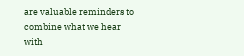are valuable reminders to combine what we hear with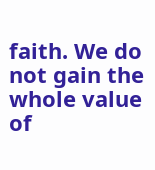faith. We do not gain the whole value of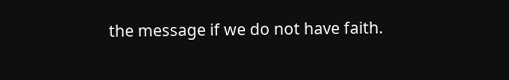the message if we do not have faith.